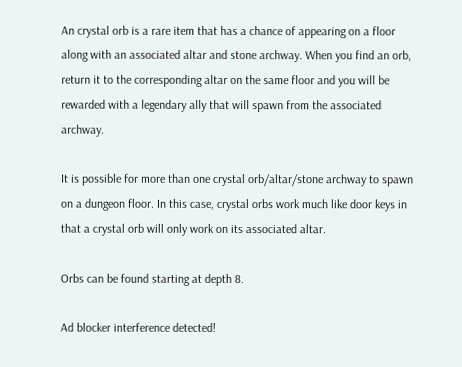An crystal orb is a rare item that has a chance of appearing on a floor along with an associated altar and stone archway. When you find an orb, return it to the corresponding altar on the same floor and you will be rewarded with a legendary ally that will spawn from the associated archway.

It is possible for more than one crystal orb/altar/stone archway to spawn on a dungeon floor. In this case, crystal orbs work much like door keys in that a crystal orb will only work on its associated altar.

Orbs can be found starting at depth 8.

Ad blocker interference detected!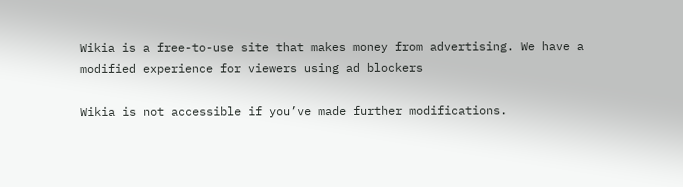Wikia is a free-to-use site that makes money from advertising. We have a modified experience for viewers using ad blockers

Wikia is not accessible if you’ve made further modifications.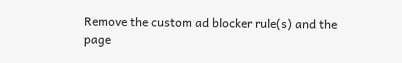Remove the custom ad blocker rule(s) and the page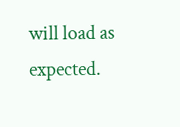will load as expected.